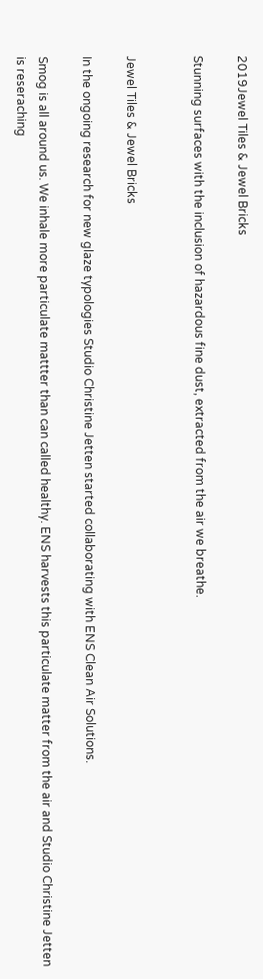2019Jewel Tiles & Jewel Bricks

Stunning surfaces with the inclusion of hazardous fine dust, extracted from the air we breathe.


Jewel Tiles & Jewel Bricks

In the ongoing research for new glaze typologies Studio Christine Jetten started collaborating with ENS Clean Air Solutions.

Smog is all around us. We inhale more particulate mattter than can called healthy. ENS harvests this particulate matter from the air and Studio Christine Jetten is reseraching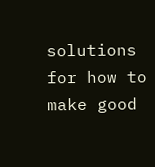solutions for how to make good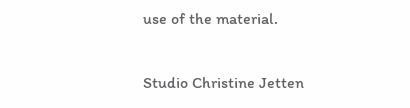use of the material.

Studio Christine Jetten